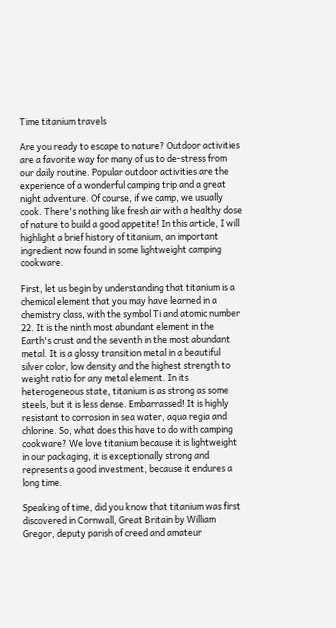Time titanium travels

Are you ready to escape to nature? Outdoor activities are a favorite way for many of us to de-stress from our daily routine. Popular outdoor activities are the experience of a wonderful camping trip and a great night adventure. Of course, if we camp, we usually cook. There's nothing like fresh air with a healthy dose of nature to build a good appetite! In this article, I will highlight a brief history of titanium, an important ingredient now found in some lightweight camping cookware.

First, let us begin by understanding that titanium is a chemical element that you may have learned in a chemistry class, with the symbol Ti and atomic number 22. It is the ninth most abundant element in the Earth's crust and the seventh in the most abundant metal. It is a glossy transition metal in a beautiful silver color, low density and the highest strength to weight ratio for any metal element. In its heterogeneous state, titanium is as strong as some steels, but it is less dense. Embarrassed! It is highly resistant to corrosion in sea water, aqua regia and chlorine. So, what does this have to do with camping cookware? We love titanium because it is lightweight in our packaging, it is exceptionally strong and represents a good investment, because it endures a long time.

Speaking of time, did you know that titanium was first discovered in Cornwall, Great Britain by William Gregor, deputy parish of creed and amateur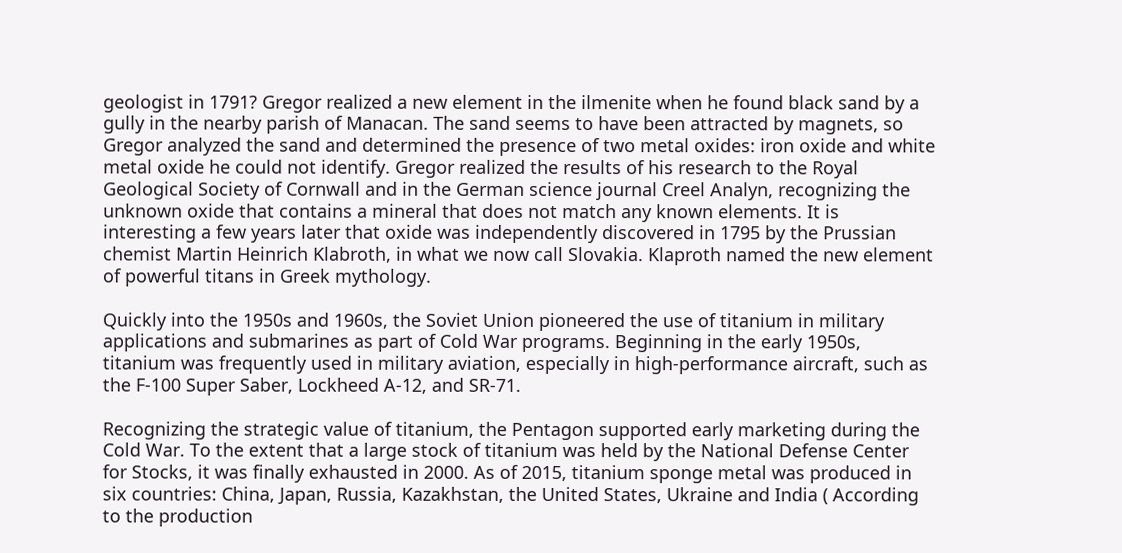geologist in 1791? Gregor realized a new element in the ilmenite when he found black sand by a gully in the nearby parish of Manacan. The sand seems to have been attracted by magnets, so Gregor analyzed the sand and determined the presence of two metal oxides: iron oxide and white metal oxide he could not identify. Gregor realized the results of his research to the Royal Geological Society of Cornwall and in the German science journal Creel Analyn, recognizing the unknown oxide that contains a mineral that does not match any known elements. It is interesting a few years later that oxide was independently discovered in 1795 by the Prussian chemist Martin Heinrich Klabroth, in what we now call Slovakia. Klaproth named the new element of powerful titans in Greek mythology.

Quickly into the 1950s and 1960s, the Soviet Union pioneered the use of titanium in military applications and submarines as part of Cold War programs. Beginning in the early 1950s, titanium was frequently used in military aviation, especially in high-performance aircraft, such as the F-100 Super Saber, Lockheed A-12, and SR-71.

Recognizing the strategic value of titanium, the Pentagon supported early marketing during the Cold War. To the extent that a large stock of titanium was held by the National Defense Center for Stocks, it was finally exhausted in 2000. As of 2015, titanium sponge metal was produced in six countries: China, Japan, Russia, Kazakhstan, the United States, Ukraine and India ( According to the production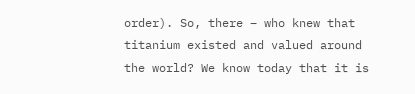order). So, there – who knew that titanium existed and valued around the world? We know today that it is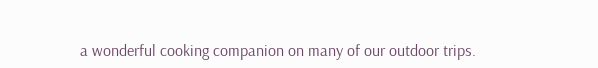a wonderful cooking companion on many of our outdoor trips.